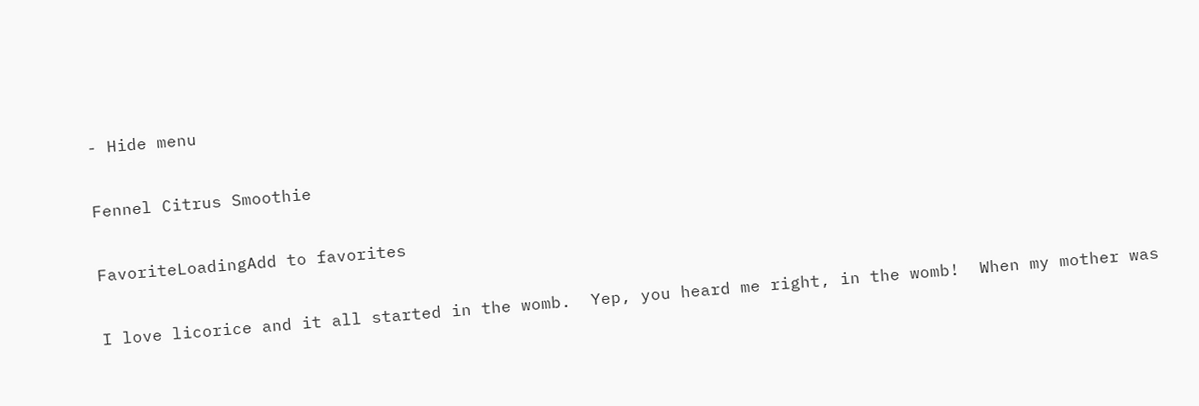- Hide menu

Fennel Citrus Smoothie

FavoriteLoadingAdd to favorites

I love licorice and it all started in the womb.  Yep, you heard me right, in the womb!  When my mother was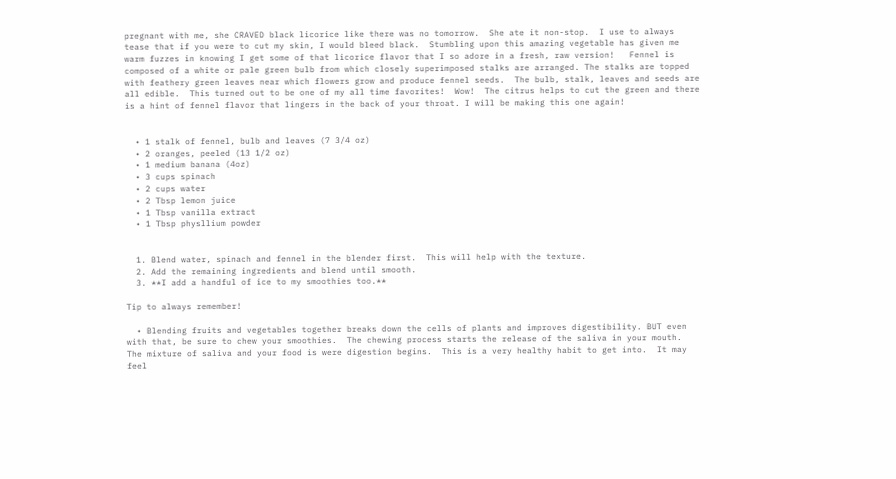pregnant with me, she CRAVED black licorice like there was no tomorrow.  She ate it non-stop.  I use to always tease that if you were to cut my skin, I would bleed black.  Stumbling upon this amazing vegetable has given me warm fuzzes in knowing I get some of that licorice flavor that I so adore in a fresh, raw version!   Fennel is composed of a white or pale green bulb from which closely superimposed stalks are arranged. The stalks are topped with feathery green leaves near which flowers grow and produce fennel seeds.  The bulb, stalk, leaves and seeds are all edible.  This turned out to be one of my all time favorites!  Wow!  The citrus helps to cut the green and there is a hint of fennel flavor that lingers in the back of your throat. I will be making this one again!


  • 1 stalk of fennel, bulb and leaves (7 3/4 oz)
  • 2 oranges, peeled (13 1/2 oz)
  • 1 medium banana (4oz)
  • 3 cups spinach
  • 2 cups water
  • 2 Tbsp lemon juice
  • 1 Tbsp vanilla extract
  • 1 Tbsp physllium powder


  1. Blend water, spinach and fennel in the blender first.  This will help with the texture.
  2. Add the remaining ingredients and blend until smooth.
  3. **I add a handful of ice to my smoothies too.**

Tip to always remember!

  • Blending fruits and vegetables together breaks down the cells of plants and improves digestibility. BUT even with that, be sure to chew your smoothies.  The chewing process starts the release of the saliva in your mouth.  The mixture of saliva and your food is were digestion begins.  This is a very healthy habit to get into.  It may feel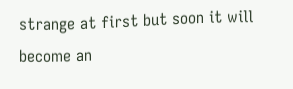strange at first but soon it will become an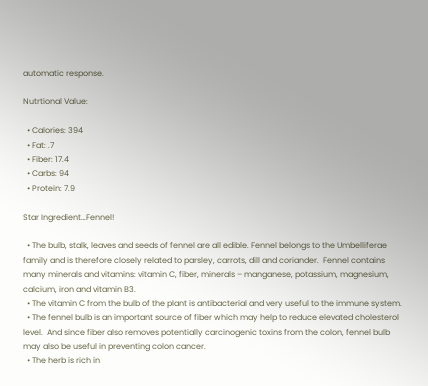automatic response.

Nutrtional Value:

  • Calories: 394
  • Fat: .7
  • Fiber: 17.4
  • Carbs: 94
  • Protein: 7.9

Star Ingredient…Fennel!

  • The bulb, stalk, leaves and seeds of fennel are all edible. Fennel belongs to the Umbelliferae family and is therefore closely related to parsley, carrots, dill and coriander.  Fennel contains many minerals and vitamins: vitamin C, fiber, minerals – manganese, potassium, magnesium, calcium, iron and vitamin B3.
  • The vitamin C from the bulb of the plant is antibacterial and very useful to the immune system.
  • The fennel bulb is an important source of fiber which may help to reduce elevated cholesterol level.  And since fiber also removes potentially carcinogenic toxins from the colon, fennel bulb may also be useful in preventing colon cancer.
  • The herb is rich in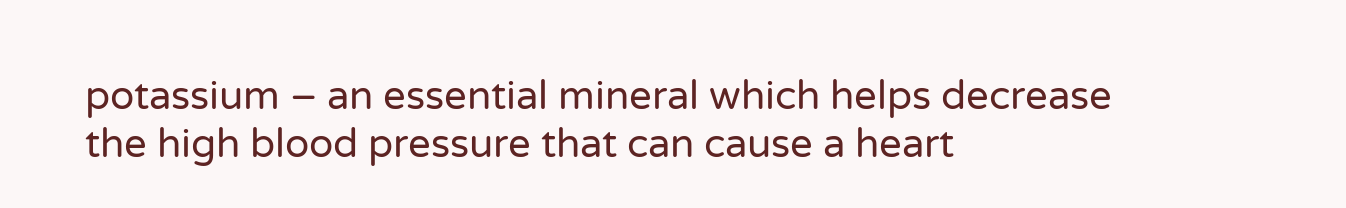potassium – an essential mineral which helps decrease the high blood pressure that can cause a heart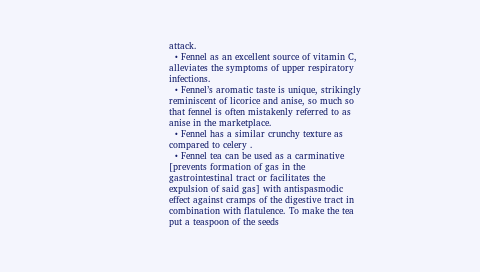attack.
  • Fennel as an excellent source of vitamin C, alleviates the symptoms of upper respiratory infections.
  • Fennel’s aromatic taste is unique, strikingly reminiscent of licorice and anise, so much so that fennel is often mistakenly referred to as anise in the marketplace.
  • Fennel has a similar crunchy texture as compared to celery .
  • Fennel tea can be used as a carminative [prevents formation of gas in the gastrointestinal tract or facilitates the expulsion of said gas] with antispasmodic effect against cramps of the digestive tract in combination with flatulence. To make the tea put a teaspoon of the seeds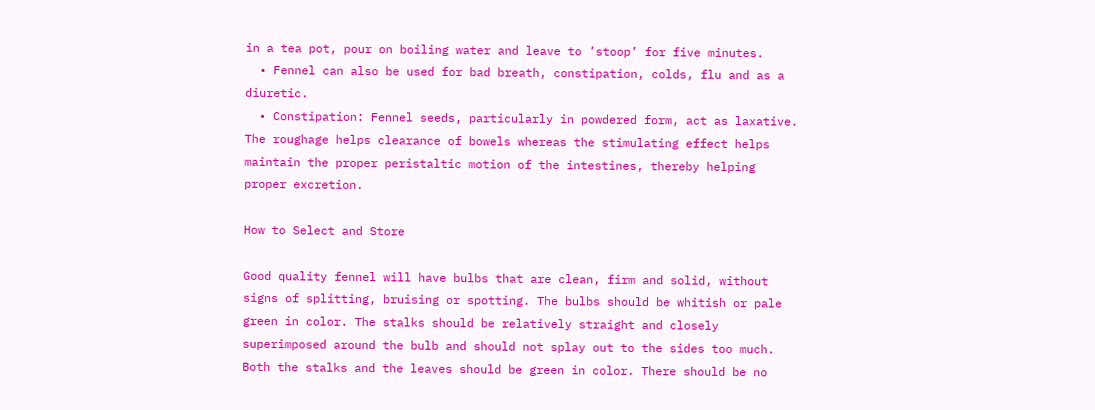in a tea pot, pour on boiling water and leave to ’stoop’ for five minutes.
  • Fennel can also be used for bad breath, constipation, colds, flu and as a diuretic.
  • Constipation: Fennel seeds, particularly in powdered form, act as laxative. The roughage helps clearance of bowels whereas the stimulating effect helps maintain the proper peristaltic motion of the intestines, thereby helping proper excretion.

How to Select and Store

Good quality fennel will have bulbs that are clean, firm and solid, without signs of splitting, bruising or spotting. The bulbs should be whitish or pale green in color. The stalks should be relatively straight and closely superimposed around the bulb and should not splay out to the sides too much. Both the stalks and the leaves should be green in color. There should be no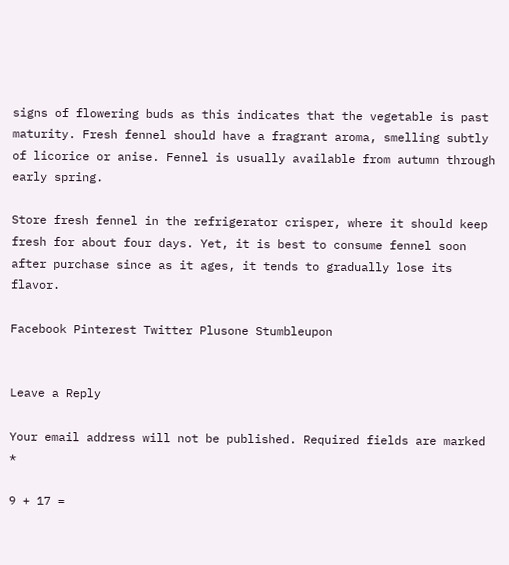signs of flowering buds as this indicates that the vegetable is past maturity. Fresh fennel should have a fragrant aroma, smelling subtly of licorice or anise. Fennel is usually available from autumn through early spring.

Store fresh fennel in the refrigerator crisper, where it should keep fresh for about four days. Yet, it is best to consume fennel soon after purchase since as it ages, it tends to gradually lose its flavor.

Facebook Pinterest Twitter Plusone Stumbleupon


Leave a Reply

Your email address will not be published. Required fields are marked *

9 + 17 =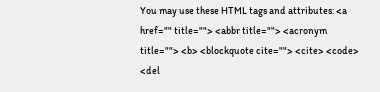You may use these HTML tags and attributes: <a href="" title=""> <abbr title=""> <acronym title=""> <b> <blockquote cite=""> <cite> <code> <del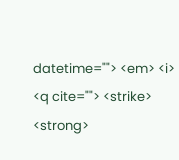datetime=""> <em> <i> <q cite=""> <strike> <strong>